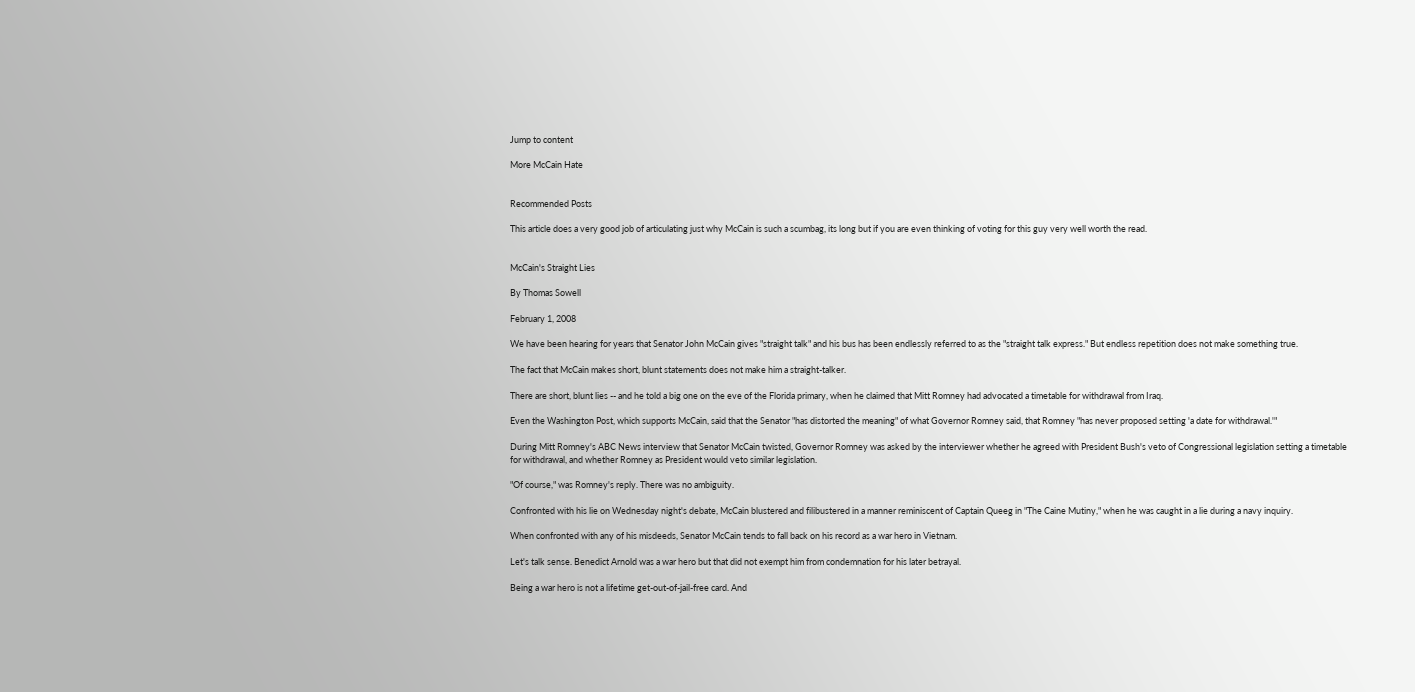Jump to content

More McCain Hate


Recommended Posts

This article does a very good job of articulating just why McCain is such a scumbag, its long but if you are even thinking of voting for this guy very well worth the read.


McCain's Straight Lies

By Thomas Sowell

February 1, 2008

We have been hearing for years that Senator John McCain gives "straight talk" and his bus has been endlessly referred to as the "straight talk express." But endless repetition does not make something true.

The fact that McCain makes short, blunt statements does not make him a straight-talker.

There are short, blunt lies -- and he told a big one on the eve of the Florida primary, when he claimed that Mitt Romney had advocated a timetable for withdrawal from Iraq.

Even the Washington Post, which supports McCain, said that the Senator "has distorted the meaning" of what Governor Romney said, that Romney "has never proposed setting 'a date for withdrawal.'"

During Mitt Romney's ABC News interview that Senator McCain twisted, Governor Romney was asked by the interviewer whether he agreed with President Bush's veto of Congressional legislation setting a timetable for withdrawal, and whether Romney as President would veto similar legislation.

"Of course," was Romney's reply. There was no ambiguity.

Confronted with his lie on Wednesday night's debate, McCain blustered and filibustered in a manner reminiscent of Captain Queeg in "The Caine Mutiny," when he was caught in a lie during a navy inquiry.

When confronted with any of his misdeeds, Senator McCain tends to fall back on his record as a war hero in Vietnam.

Let's talk sense. Benedict Arnold was a war hero but that did not exempt him from condemnation for his later betrayal.

Being a war hero is not a lifetime get-out-of-jail-free card. And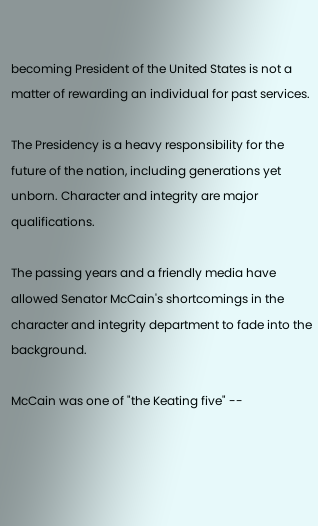becoming President of the United States is not a matter of rewarding an individual for past services.

The Presidency is a heavy responsibility for the future of the nation, including generations yet unborn. Character and integrity are major qualifications.

The passing years and a friendly media have allowed Senator McCain's shortcomings in the character and integrity department to fade into the background.

McCain was one of "the Keating five" --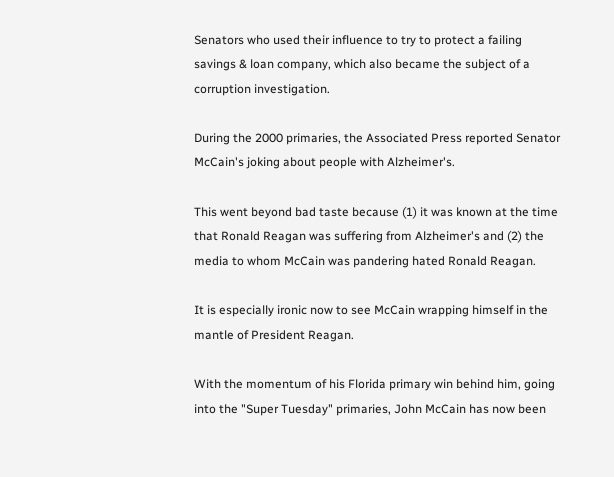Senators who used their influence to try to protect a failing savings & loan company, which also became the subject of a corruption investigation.

During the 2000 primaries, the Associated Press reported Senator McCain's joking about people with Alzheimer's.

This went beyond bad taste because (1) it was known at the time that Ronald Reagan was suffering from Alzheimer's and (2) the media to whom McCain was pandering hated Ronald Reagan.

It is especially ironic now to see McCain wrapping himself in the mantle of President Reagan.

With the momentum of his Florida primary win behind him, going into the "Super Tuesday" primaries, John McCain has now been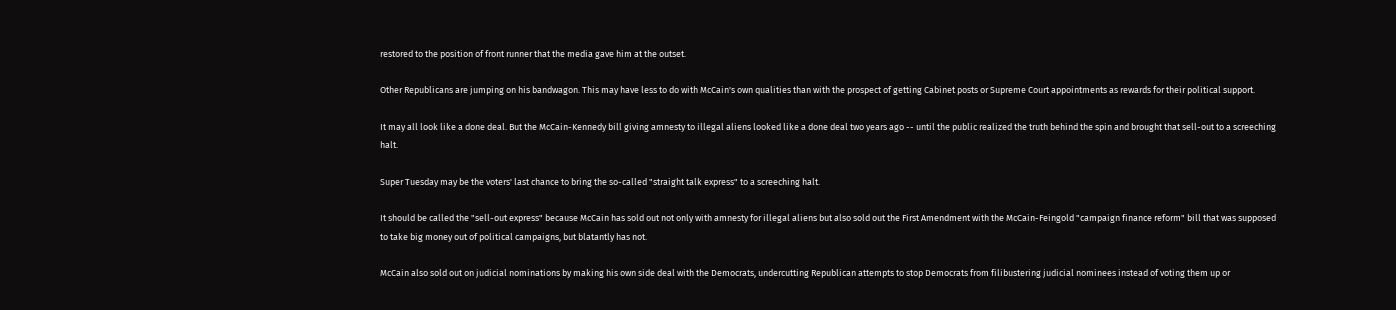restored to the position of front runner that the media gave him at the outset.

Other Republicans are jumping on his bandwagon. This may have less to do with McCain's own qualities than with the prospect of getting Cabinet posts or Supreme Court appointments as rewards for their political support.

It may all look like a done deal. But the McCain-Kennedy bill giving amnesty to illegal aliens looked like a done deal two years ago -- until the public realized the truth behind the spin and brought that sell-out to a screeching halt.

Super Tuesday may be the voters' last chance to bring the so-called "straight talk express" to a screeching halt.

It should be called the "sell-out express" because McCain has sold out not only with amnesty for illegal aliens but also sold out the First Amendment with the McCain-Feingold "campaign finance reform" bill that was supposed to take big money out of political campaigns, but blatantly has not.

McCain also sold out on judicial nominations by making his own side deal with the Democrats, undercutting Republican attempts to stop Democrats from filibustering judicial nominees instead of voting them up or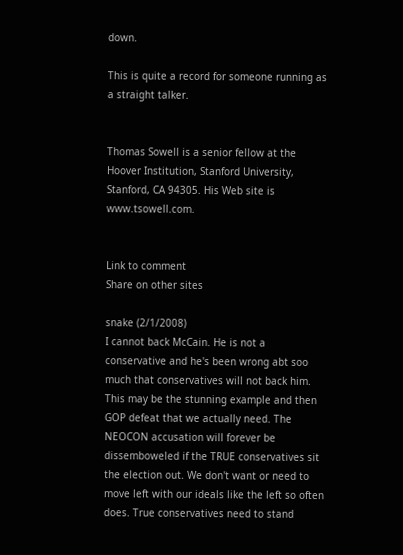down.

This is quite a record for someone running as a straight talker.


Thomas Sowell is a senior fellow at the Hoover Institution, Stanford University, Stanford, CA 94305. His Web site is www.tsowell.com.


Link to comment
Share on other sites

snake (2/1/2008)
I cannot back McCain. He is not a conservative and he's been wrong abt soo much that conservatives will not back him. This may be the stunning example and then GOP defeat that we actually need. The NEOCON accusation will forever be dissemboweled if the TRUE conservatives sit the election out. We don't want or need to move left with our ideals like the left so often does. True conservatives need to stand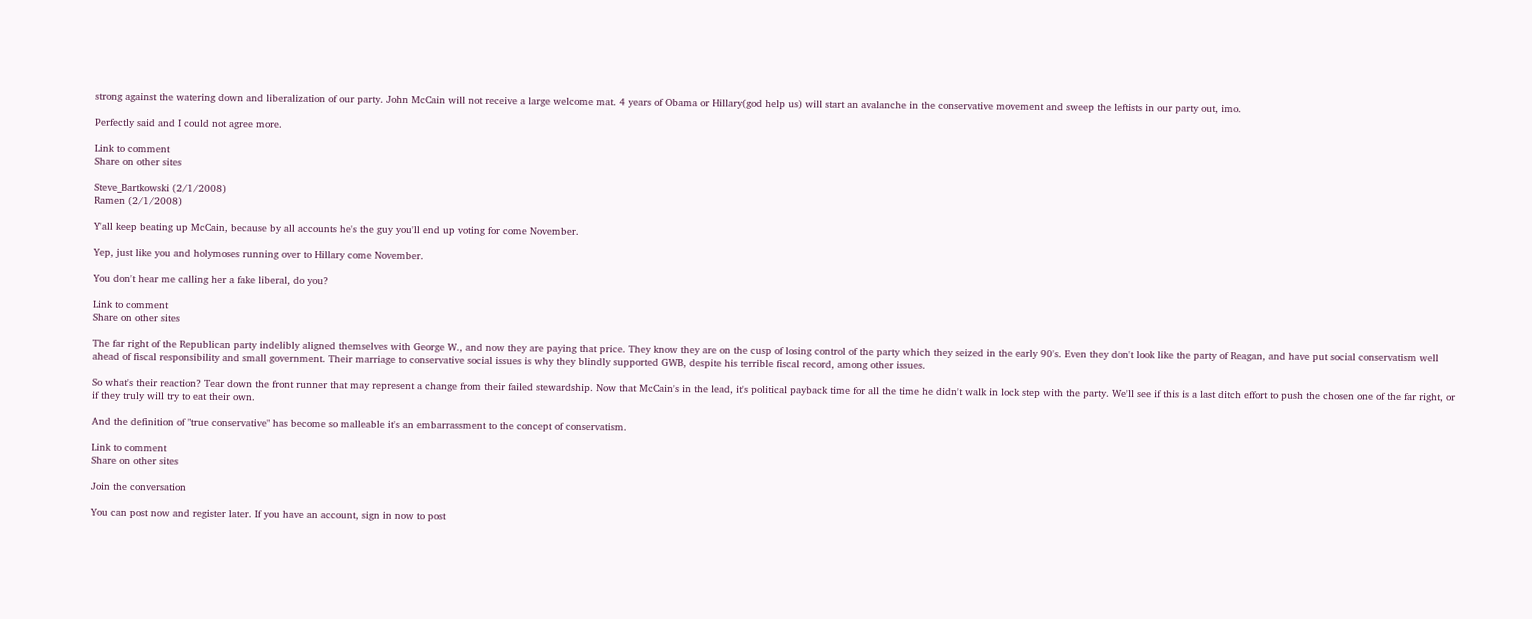strong against the watering down and liberalization of our party. John McCain will not receive a large welcome mat. 4 years of Obama or Hillary(god help us) will start an avalanche in the conservative movement and sweep the leftists in our party out, imo.

Perfectly said and I could not agree more.

Link to comment
Share on other sites

Steve_Bartkowski (2/1/2008)
Ramen (2/1/2008)

Y'all keep beating up McCain, because by all accounts he's the guy you'll end up voting for come November.

Yep, just like you and holymoses running over to Hillary come November.

You don't hear me calling her a fake liberal, do you?

Link to comment
Share on other sites

The far right of the Republican party indelibly aligned themselves with George W., and now they are paying that price. They know they are on the cusp of losing control of the party which they seized in the early 90's. Even they don't look like the party of Reagan, and have put social conservatism well ahead of fiscal responsibility and small government. Their marriage to conservative social issues is why they blindly supported GWB, despite his terrible fiscal record, among other issues.

So what's their reaction? Tear down the front runner that may represent a change from their failed stewardship. Now that McCain's in the lead, it's political payback time for all the time he didn't walk in lock step with the party. We'll see if this is a last ditch effort to push the chosen one of the far right, or if they truly will try to eat their own.

And the definition of "true conservative" has become so malleable it's an embarrassment to the concept of conservatism.

Link to comment
Share on other sites

Join the conversation

You can post now and register later. If you have an account, sign in now to post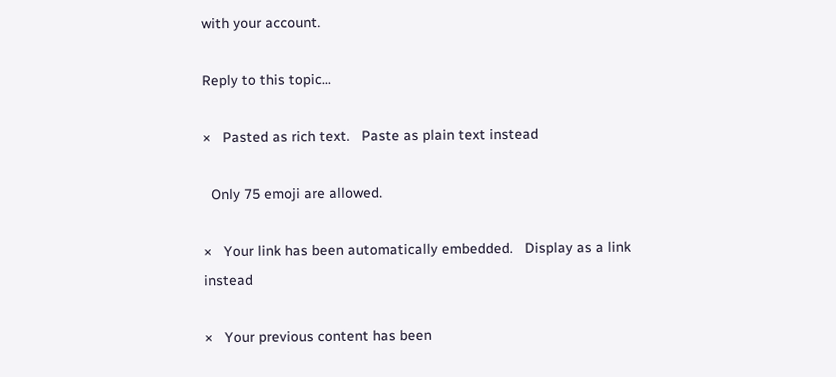with your account.

Reply to this topic...

×   Pasted as rich text.   Paste as plain text instead

  Only 75 emoji are allowed.

×   Your link has been automatically embedded.   Display as a link instead

×   Your previous content has been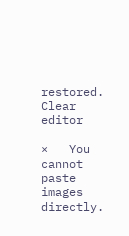restored.   Clear editor

×   You cannot paste images directly.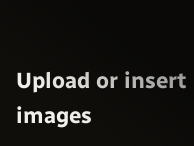Upload or insert images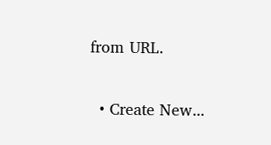from URL.


  • Create New...